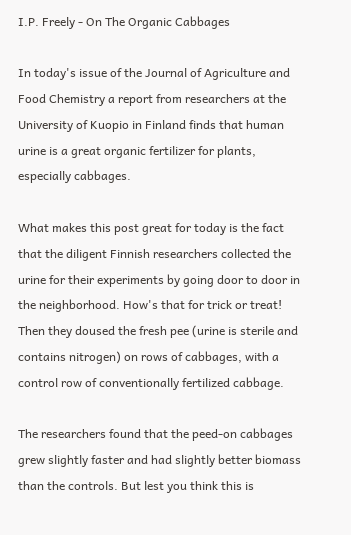I.P. Freely - On The Organic Cabbages

In today's issue of the Journal of Agriculture and Food Chemistry a report from researchers at the University of Kuopio in Finland finds that human urine is a great organic fertilizer for plants, especially cabbages.

What makes this post great for today is the fact that the diligent Finnish researchers collected the urine for their experiments by going door to door in the neighborhood. How's that for trick or treat! Then they doused the fresh pee (urine is sterile and contains nitrogen) on rows of cabbages, with a control row of conventionally fertilized cabbage.

The researchers found that the peed-on cabbages grew slightly faster and had slightly better biomass than the controls. But lest you think this is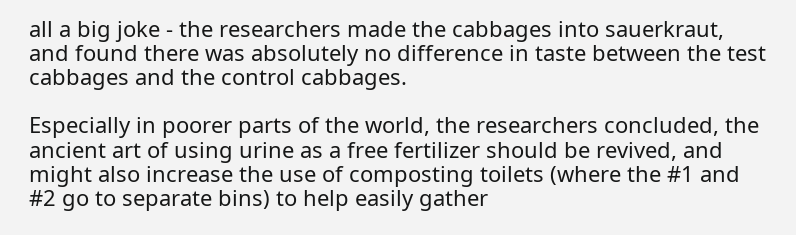all a big joke - the researchers made the cabbages into sauerkraut, and found there was absolutely no difference in taste between the test cabbages and the control cabbages.

Especially in poorer parts of the world, the researchers concluded, the ancient art of using urine as a free fertilizer should be revived, and might also increase the use of composting toilets (where the #1 and #2 go to separate bins) to help easily gather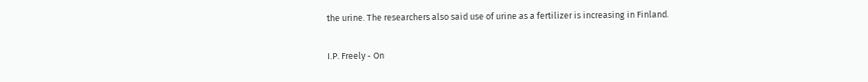the urine. The researchers also said use of urine as a fertilizer is increasing in Finland.

I.P. Freely - On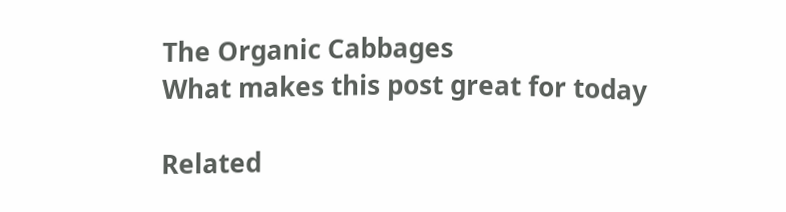The Organic Cabbages
What makes this post great for today

Related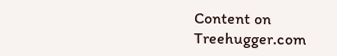Content on Treehugger.com